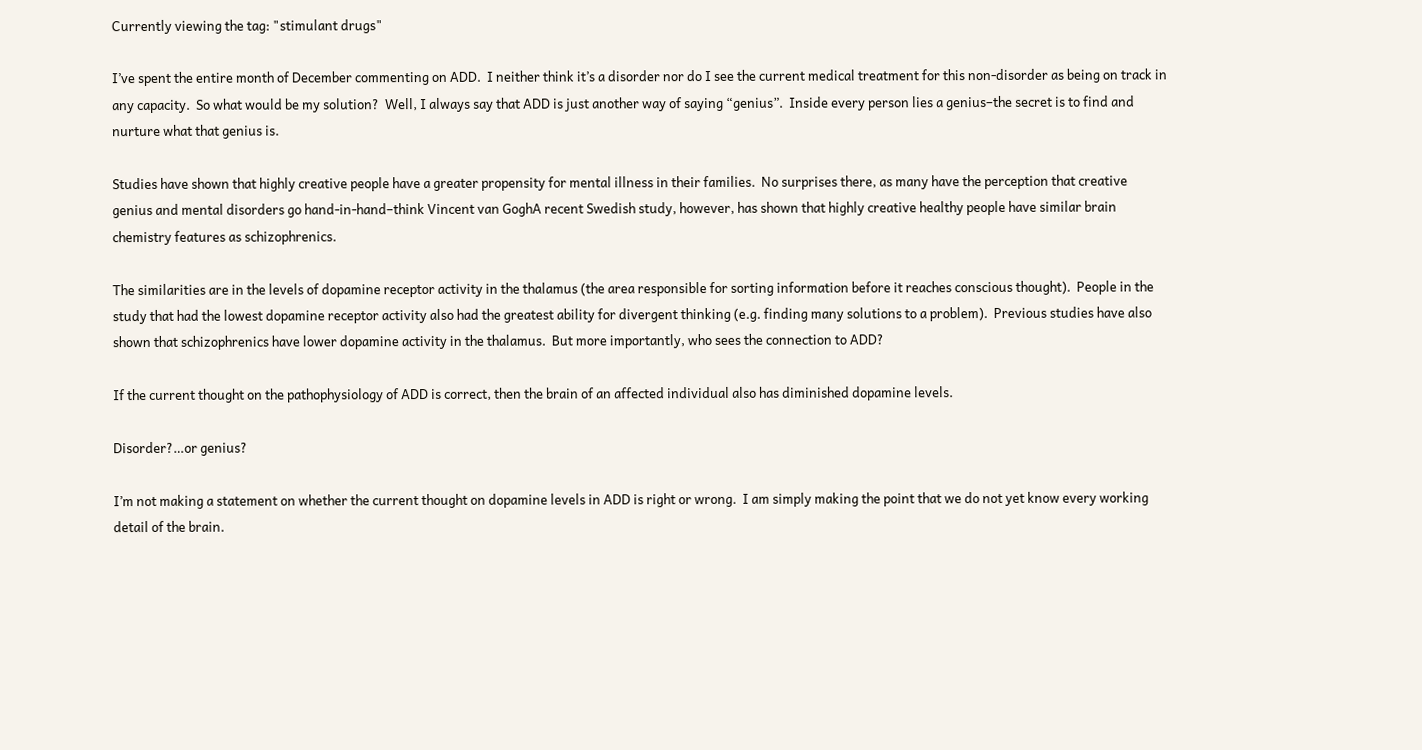Currently viewing the tag: "stimulant drugs"

I’ve spent the entire month of December commenting on ADD.  I neither think it’s a disorder nor do I see the current medical treatment for this non-disorder as being on track in any capacity.  So what would be my solution?  Well, I always say that ADD is just another way of saying “genius”.  Inside every person lies a genius–the secret is to find and nurture what that genius is.

Studies have shown that highly creative people have a greater propensity for mental illness in their families.  No surprises there, as many have the perception that creative genius and mental disorders go hand-in-hand–think Vincent van GoghA recent Swedish study, however, has shown that highly creative healthy people have similar brain chemistry features as schizophrenics.

The similarities are in the levels of dopamine receptor activity in the thalamus (the area responsible for sorting information before it reaches conscious thought).  People in the study that had the lowest dopamine receptor activity also had the greatest ability for divergent thinking (e.g. finding many solutions to a problem).  Previous studies have also shown that schizophrenics have lower dopamine activity in the thalamus.  But more importantly, who sees the connection to ADD?

If the current thought on the pathophysiology of ADD is correct, then the brain of an affected individual also has diminished dopamine levels.

Disorder?…or genius?

I’m not making a statement on whether the current thought on dopamine levels in ADD is right or wrong.  I am simply making the point that we do not yet know every working detail of the brain.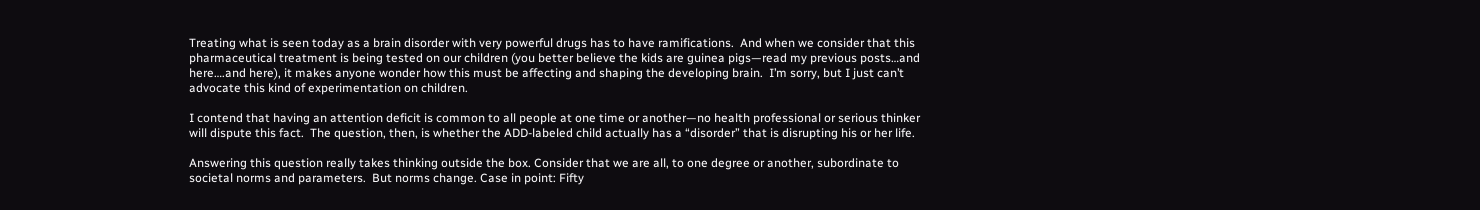Treating what is seen today as a brain disorder with very powerful drugs has to have ramifications.  And when we consider that this pharmaceutical treatment is being tested on our children (you better believe the kids are guinea pigs—read my previous posts…and here….and here), it makes anyone wonder how this must be affecting and shaping the developing brain.  I’m sorry, but I just can’t advocate this kind of experimentation on children.

I contend that having an attention deficit is common to all people at one time or another—no health professional or serious thinker will dispute this fact.  The question, then, is whether the ADD-labeled child actually has a “disorder” that is disrupting his or her life.

Answering this question really takes thinking outside the box. Consider that we are all, to one degree or another, subordinate to societal norms and parameters.  But norms change. Case in point: Fifty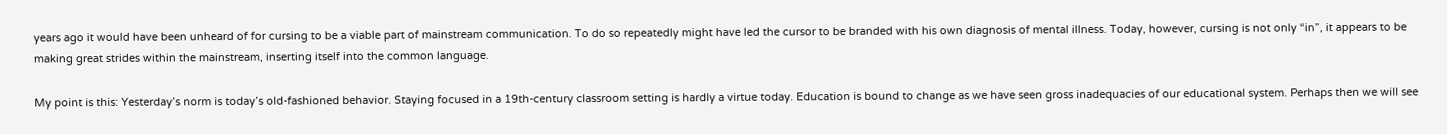years ago it would have been unheard of for cursing to be a viable part of mainstream communication. To do so repeatedly might have led the cursor to be branded with his own diagnosis of mental illness. Today, however, cursing is not only “in”, it appears to be making great strides within the mainstream, inserting itself into the common language.

My point is this: Yesterday’s norm is today’s old-fashioned behavior. Staying focused in a 19th-century classroom setting is hardly a virtue today. Education is bound to change as we have seen gross inadequacies of our educational system. Perhaps then we will see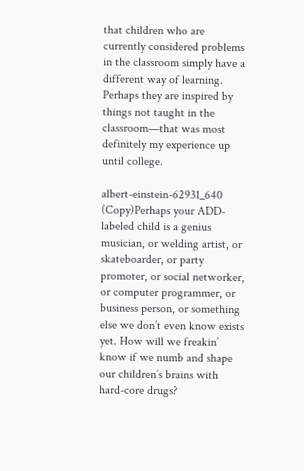that children who are currently considered problems in the classroom simply have a different way of learning. Perhaps they are inspired by things not taught in the classroom—that was most definitely my experience up until college.

albert-einstein-62931_640 (Copy)Perhaps your ADD-labeled child is a genius musician, or welding artist, or skateboarder, or party promoter, or social networker, or computer programmer, or business person, or something else we don’t even know exists yet. How will we freakin’ know if we numb and shape our children’s brains with hard-core drugs?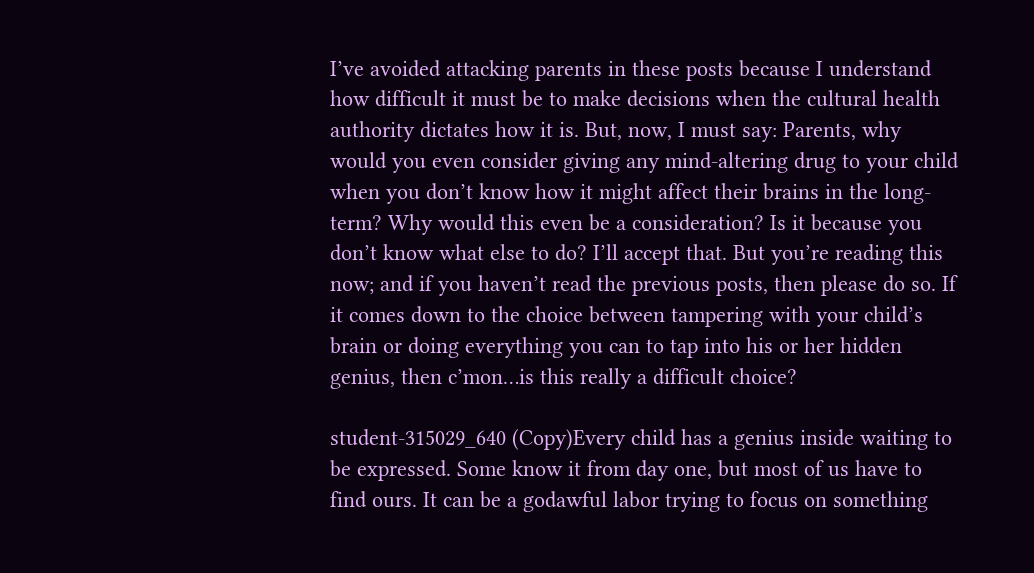I’ve avoided attacking parents in these posts because I understand how difficult it must be to make decisions when the cultural health authority dictates how it is. But, now, I must say: Parents, why would you even consider giving any mind-altering drug to your child when you don’t know how it might affect their brains in the long-term? Why would this even be a consideration? Is it because you don’t know what else to do? I’ll accept that. But you’re reading this now; and if you haven’t read the previous posts, then please do so. If it comes down to the choice between tampering with your child’s brain or doing everything you can to tap into his or her hidden genius, then c’mon…is this really a difficult choice?

student-315029_640 (Copy)Every child has a genius inside waiting to be expressed. Some know it from day one, but most of us have to find ours. It can be a godawful labor trying to focus on something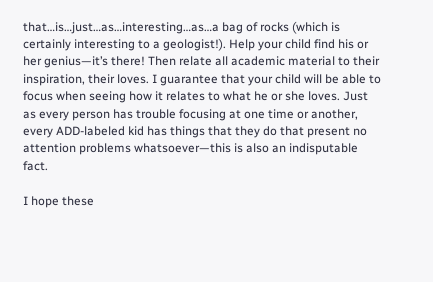that…is…just…as…interesting…as…a bag of rocks (which is certainly interesting to a geologist!). Help your child find his or her genius—it’s there! Then relate all academic material to their inspiration, their loves. I guarantee that your child will be able to focus when seeing how it relates to what he or she loves. Just as every person has trouble focusing at one time or another, every ADD-labeled kid has things that they do that present no attention problems whatsoever—this is also an indisputable fact.

I hope these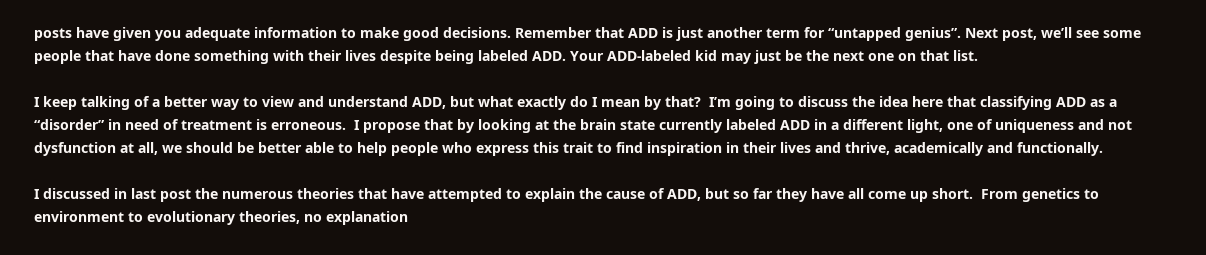posts have given you adequate information to make good decisions. Remember that ADD is just another term for “untapped genius”. Next post, we’ll see some people that have done something with their lives despite being labeled ADD. Your ADD-labeled kid may just be the next one on that list.

I keep talking of a better way to view and understand ADD, but what exactly do I mean by that?  I’m going to discuss the idea here that classifying ADD as a “disorder” in need of treatment is erroneous.  I propose that by looking at the brain state currently labeled ADD in a different light, one of uniqueness and not dysfunction at all, we should be better able to help people who express this trait to find inspiration in their lives and thrive, academically and functionally.

I discussed in last post the numerous theories that have attempted to explain the cause of ADD, but so far they have all come up short.  From genetics to environment to evolutionary theories, no explanation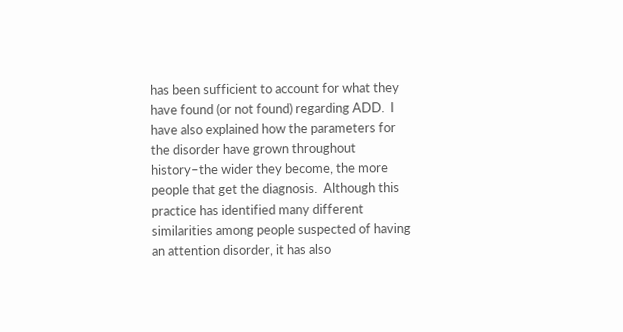has been sufficient to account for what they have found (or not found) regarding ADD.  I have also explained how the parameters for the disorder have grown throughout history–the wider they become, the more people that get the diagnosis.  Although this practice has identified many different similarities among people suspected of having an attention disorder, it has also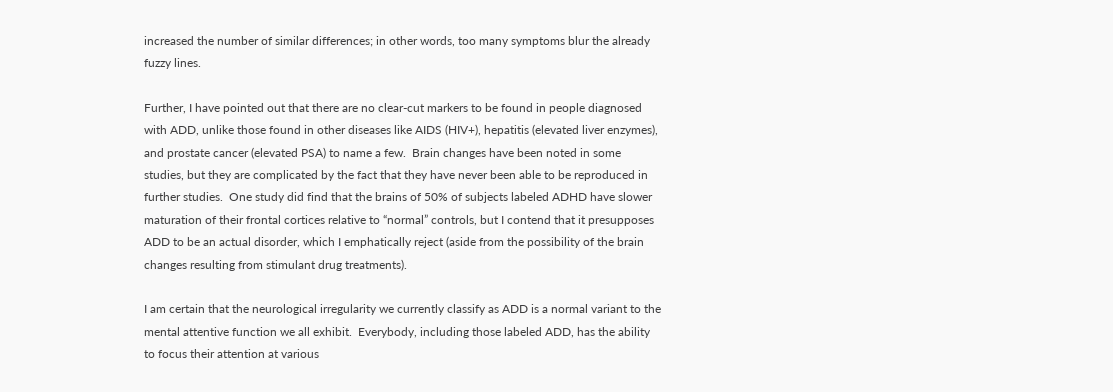increased the number of similar differences; in other words, too many symptoms blur the already fuzzy lines.

Further, I have pointed out that there are no clear-cut markers to be found in people diagnosed with ADD, unlike those found in other diseases like AIDS (HIV+), hepatitis (elevated liver enzymes), and prostate cancer (elevated PSA) to name a few.  Brain changes have been noted in some studies, but they are complicated by the fact that they have never been able to be reproduced in further studies.  One study did find that the brains of 50% of subjects labeled ADHD have slower maturation of their frontal cortices relative to “normal” controls, but I contend that it presupposes ADD to be an actual disorder, which I emphatically reject (aside from the possibility of the brain changes resulting from stimulant drug treatments).

I am certain that the neurological irregularity we currently classify as ADD is a normal variant to the mental attentive function we all exhibit.  Everybody, including those labeled ADD, has the ability to focus their attention at various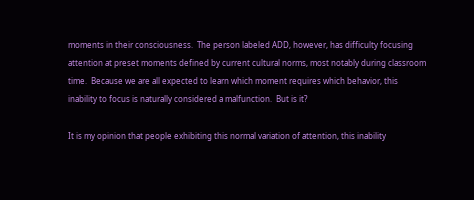moments in their consciousness.  The person labeled ADD, however, has difficulty focusing attention at preset moments defined by current cultural norms, most notably during classroom time.  Because we are all expected to learn which moment requires which behavior, this inability to focus is naturally considered a malfunction.  But is it?

It is my opinion that people exhibiting this normal variation of attention, this inability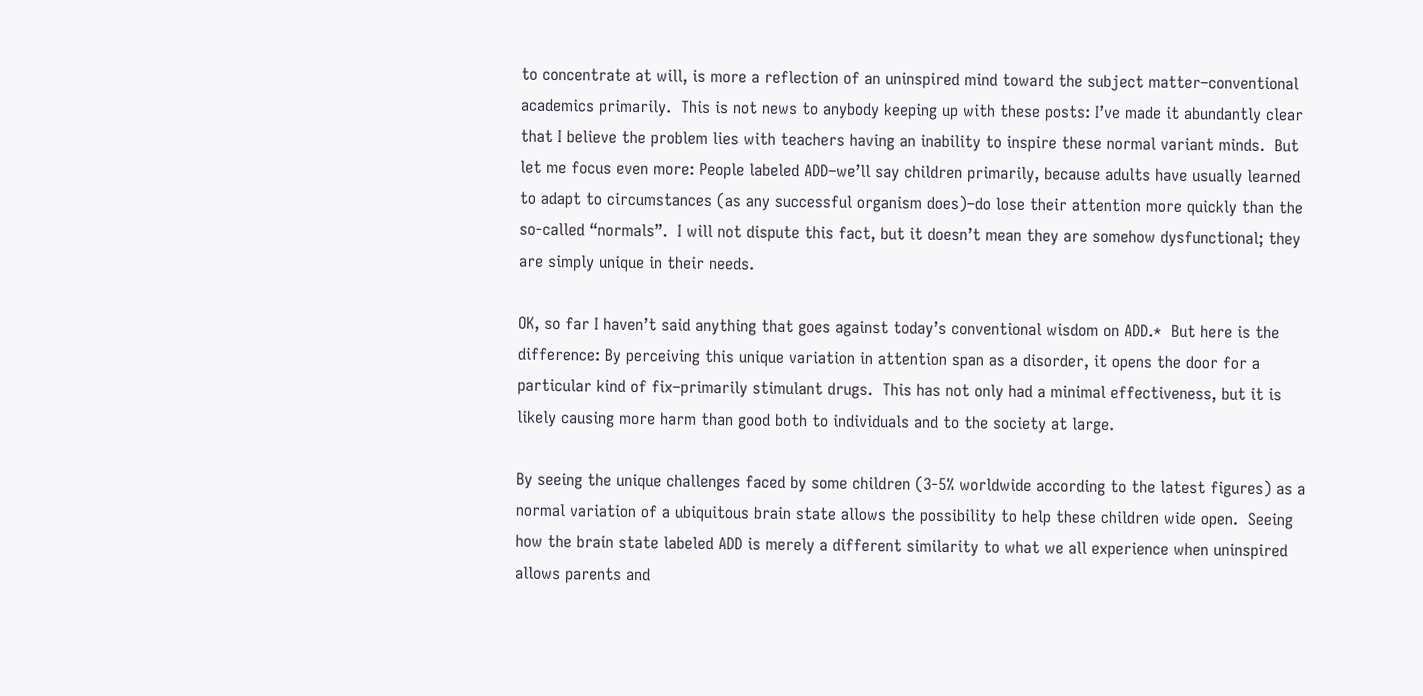to concentrate at will, is more a reflection of an uninspired mind toward the subject matter–conventional academics primarily.  This is not news to anybody keeping up with these posts: I’ve made it abundantly clear that I believe the problem lies with teachers having an inability to inspire these normal variant minds.  But let me focus even more: People labeled ADD–we’ll say children primarily, because adults have usually learned to adapt to circumstances (as any successful organism does)–do lose their attention more quickly than the so-called “normals”.  I will not dispute this fact, but it doesn’t mean they are somehow dysfunctional; they are simply unique in their needs.

OK, so far I haven’t said anything that goes against today’s conventional wisdom on ADD.*  But here is the difference: By perceiving this unique variation in attention span as a disorder, it opens the door for a particular kind of fix–primarily stimulant drugs.  This has not only had a minimal effectiveness, but it is likely causing more harm than good both to individuals and to the society at large.

By seeing the unique challenges faced by some children (3-5% worldwide according to the latest figures) as a normal variation of a ubiquitous brain state allows the possibility to help these children wide open.  Seeing how the brain state labeled ADD is merely a different similarity to what we all experience when uninspired allows parents and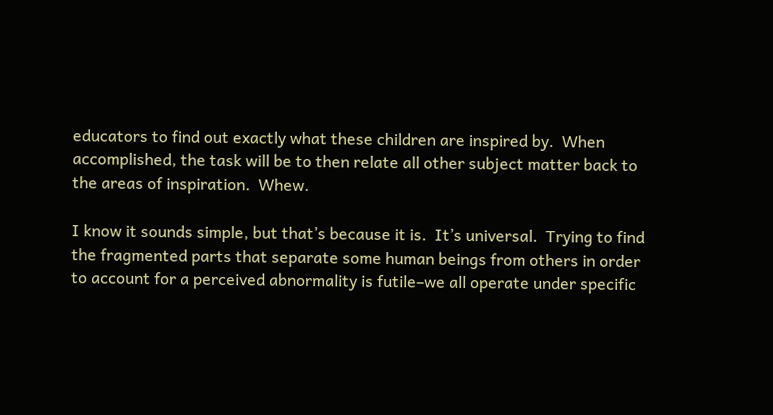educators to find out exactly what these children are inspired by.  When accomplished, the task will be to then relate all other subject matter back to the areas of inspiration.  Whew.

I know it sounds simple, but that’s because it is.  It’s universal.  Trying to find the fragmented parts that separate some human beings from others in order to account for a perceived abnormality is futile–we all operate under specific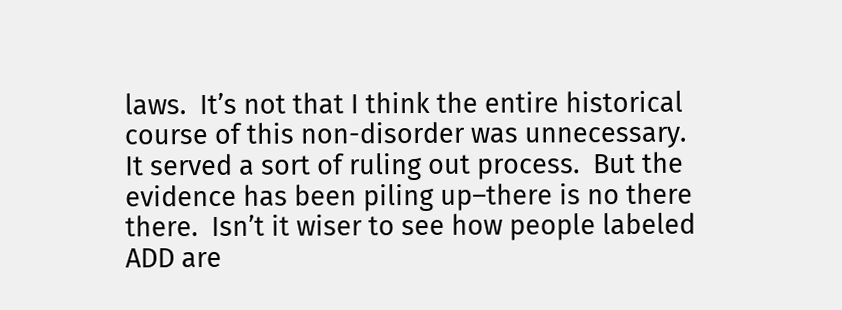laws.  It’s not that I think the entire historical course of this non-disorder was unnecessary.  It served a sort of ruling out process.  But the evidence has been piling up–there is no there there.  Isn’t it wiser to see how people labeled ADD are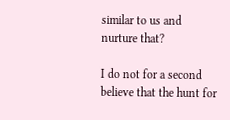similar to us and nurture that?

I do not for a second believe that the hunt for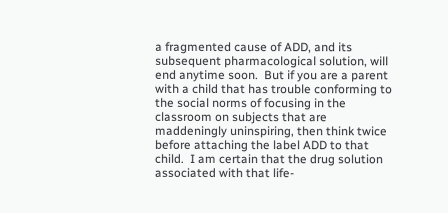a fragmented cause of ADD, and its subsequent pharmacological solution, will end anytime soon.  But if you are a parent with a child that has trouble conforming to the social norms of focusing in the classroom on subjects that are maddeningly uninspiring, then think twice before attaching the label ADD to that child.  I am certain that the drug solution associated with that life-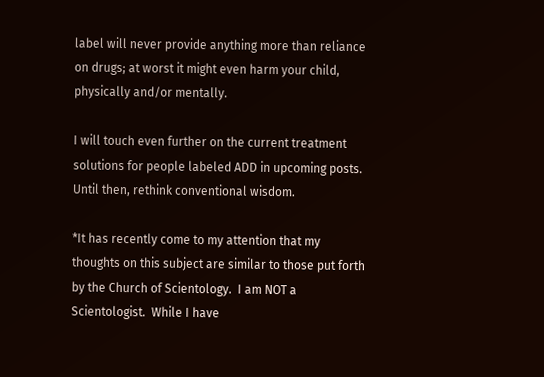label will never provide anything more than reliance on drugs; at worst it might even harm your child, physically and/or mentally.

I will touch even further on the current treatment solutions for people labeled ADD in upcoming posts.  Until then, rethink conventional wisdom.

*It has recently come to my attention that my thoughts on this subject are similar to those put forth by the Church of Scientology.  I am NOT a Scientologist.  While I have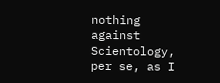nothing against Scientology, per se, as I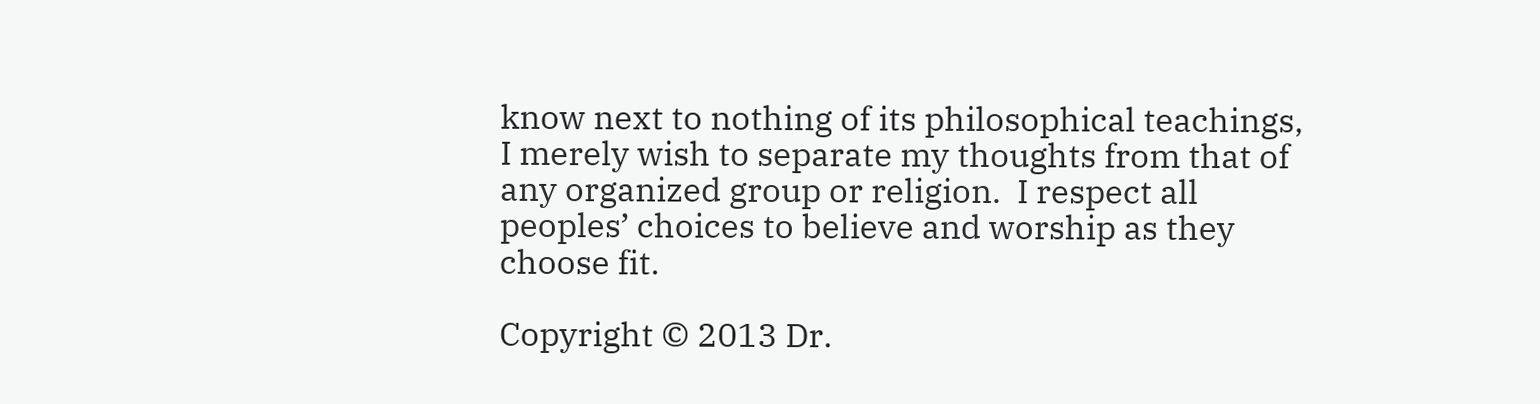know next to nothing of its philosophical teachings, I merely wish to separate my thoughts from that of any organized group or religion.  I respect all peoples’ choices to believe and worship as they choose fit.

Copyright © 2013 Dr.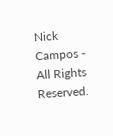Nick Campos - All Rights Reserved.